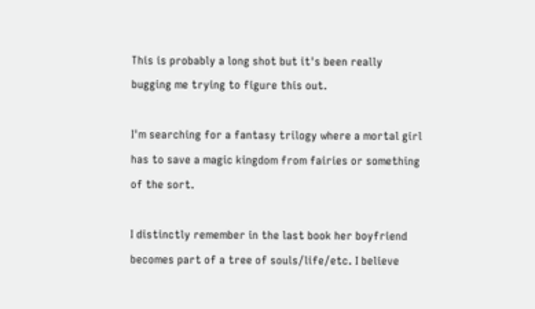This is probably a long shot but it's been really bugging me trying to figure this out.

I'm searching for a fantasy trilogy where a mortal girl has to save a magic kingdom from fairies or something of the sort.

I distinctly remember in the last book her boyfriend becomes part of a tree of souls/life/etc. I believe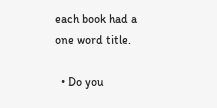each book had a one word title.

  • Do you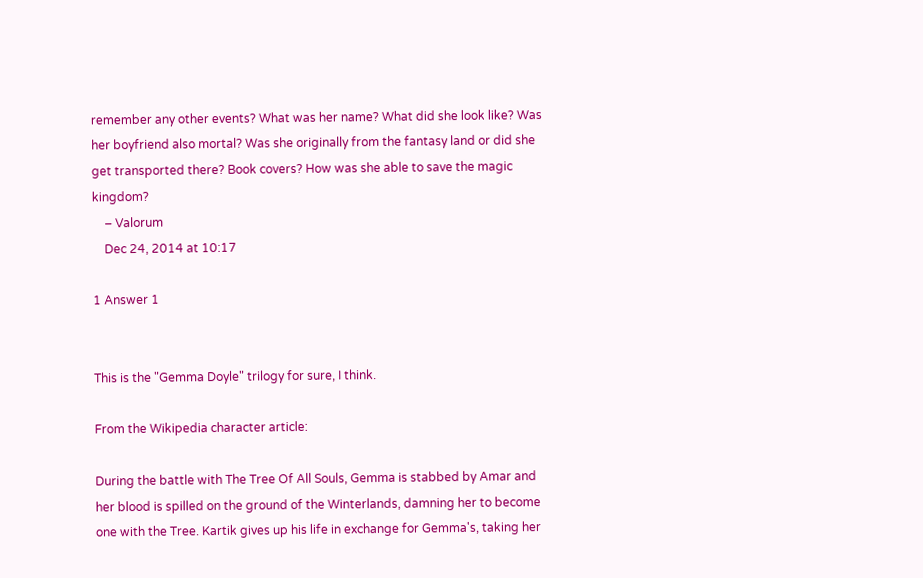remember any other events? What was her name? What did she look like? Was her boyfriend also mortal? Was she originally from the fantasy land or did she get transported there? Book covers? How was she able to save the magic kingdom?
    – Valorum
    Dec 24, 2014 at 10:17

1 Answer 1


This is the "Gemma Doyle" trilogy for sure, I think.

From the Wikipedia character article:

During the battle with The Tree Of All Souls, Gemma is stabbed by Amar and her blood is spilled on the ground of the Winterlands, damning her to become one with the Tree. Kartik gives up his life in exchange for Gemma's, taking her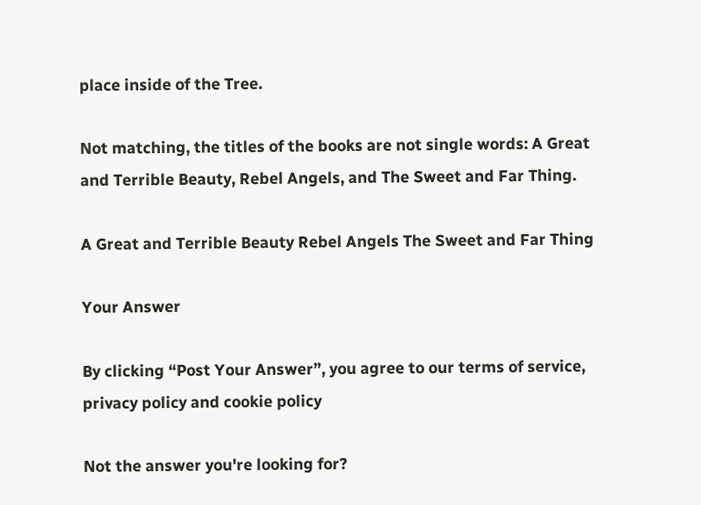place inside of the Tree.

Not matching, the titles of the books are not single words: A Great and Terrible Beauty, Rebel Angels, and The Sweet and Far Thing.

A Great and Terrible Beauty Rebel Angels The Sweet and Far Thing

Your Answer

By clicking “Post Your Answer”, you agree to our terms of service, privacy policy and cookie policy

Not the answer you're looking for?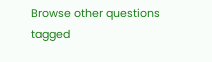Browse other questions tagged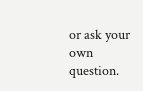or ask your own question.